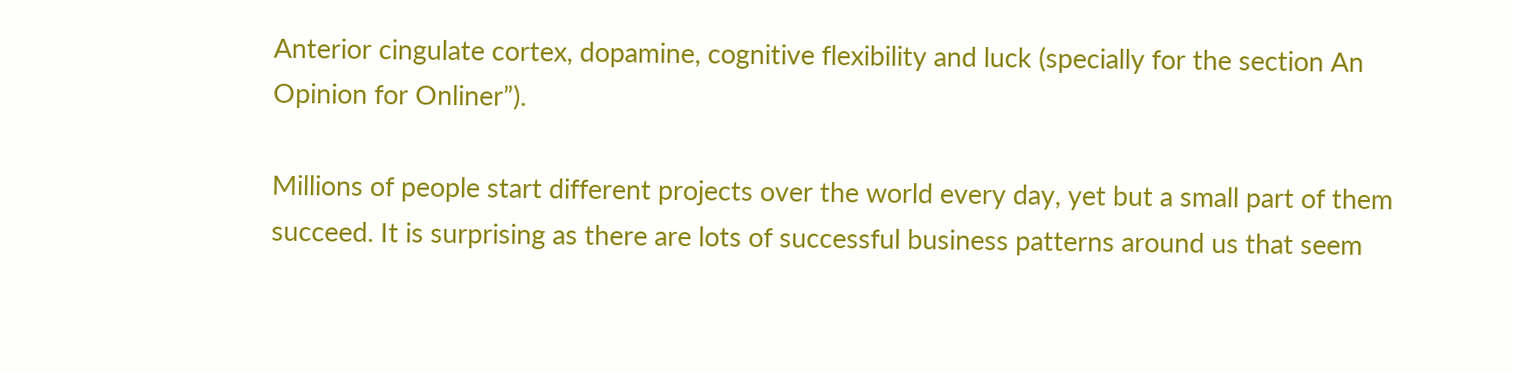Anterior cingulate cortex, dopamine, cognitive flexibility and luck (specially for the section An Opinion for Onliner”).

Millions of people start different projects over the world every day, yet but a small part of them succeed. It is surprising as there are lots of successful business patterns around us that seem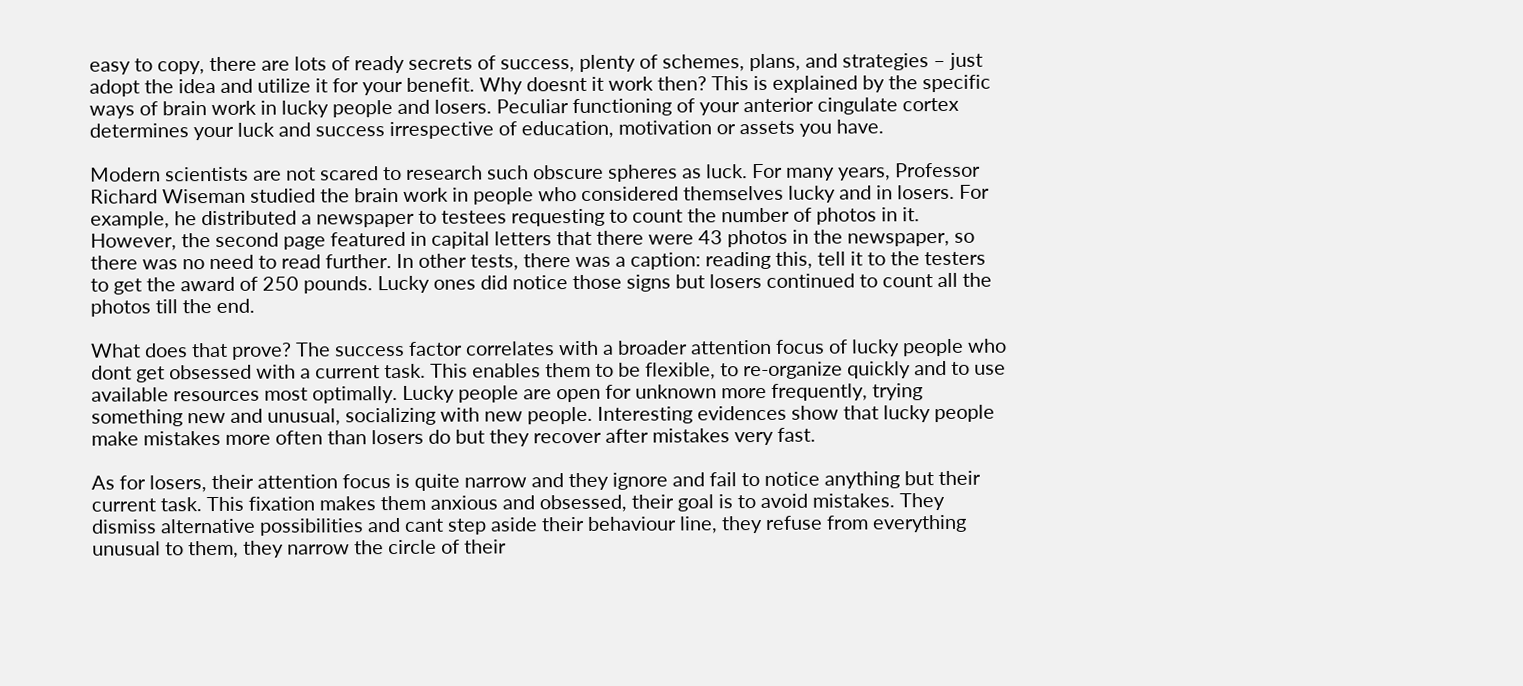easy to copy, there are lots of ready secrets of success, plenty of schemes, plans, and strategies – just adopt the idea and utilize it for your benefit. Why doesnt it work then? This is explained by the specific ways of brain work in lucky people and losers. Peculiar functioning of your anterior cingulate cortex determines your luck and success irrespective of education, motivation or assets you have.

Modern scientists are not scared to research such obscure spheres as luck. For many years, Professor Richard Wiseman studied the brain work in people who considered themselves lucky and in losers. For example, he distributed a newspaper to testees requesting to count the number of photos in it. However, the second page featured in capital letters that there were 43 photos in the newspaper, so there was no need to read further. In other tests, there was a caption: reading this, tell it to the testers to get the award of 250 pounds. Lucky ones did notice those signs but losers continued to count all the photos till the end.

What does that prove? The success factor correlates with a broader attention focus of lucky people who dont get obsessed with a current task. This enables them to be flexible, to re-organize quickly and to use available resources most optimally. Lucky people are open for unknown more frequently, trying something new and unusual, socializing with new people. Interesting evidences show that lucky people make mistakes more often than losers do but they recover after mistakes very fast.

As for losers, their attention focus is quite narrow and they ignore and fail to notice anything but their current task. This fixation makes them anxious and obsessed, their goal is to avoid mistakes. They dismiss alternative possibilities and cant step aside their behaviour line, they refuse from everything unusual to them, they narrow the circle of their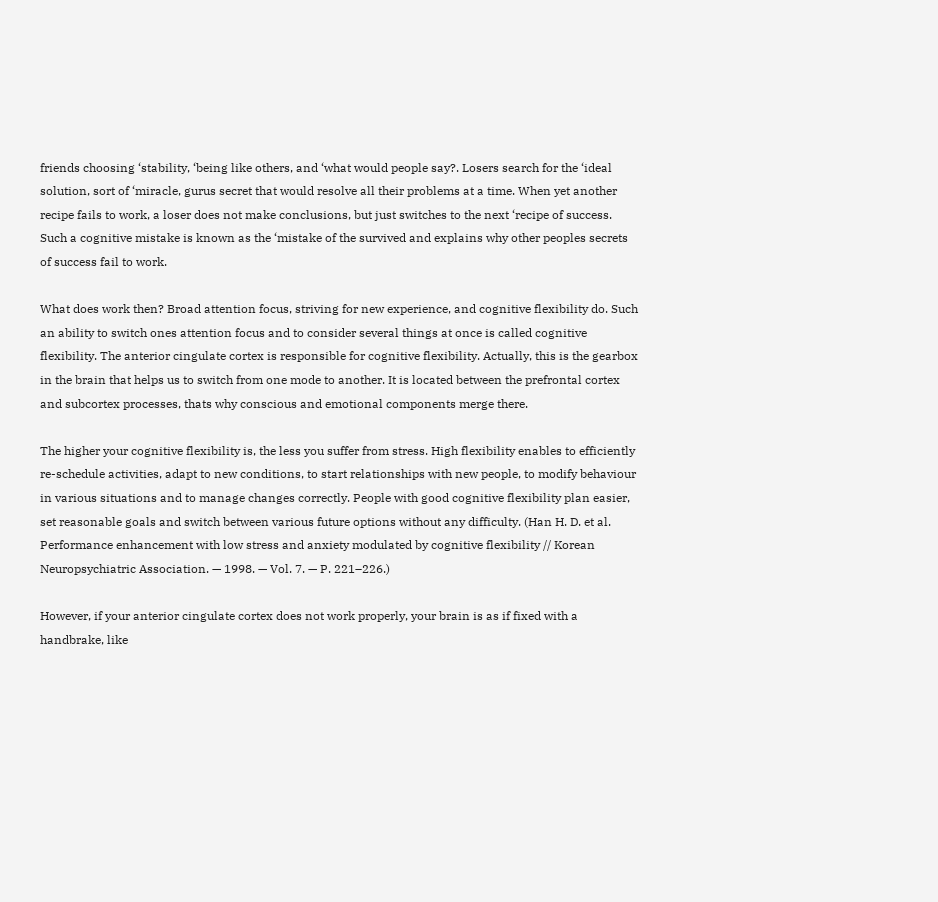friends choosing ‘stability, ‘being like others, and ‘what would people say?. Losers search for the ‘ideal solution, sort of ‘miracle, gurus secret that would resolve all their problems at a time. When yet another recipe fails to work, a loser does not make conclusions, but just switches to the next ‘recipe of success. Such a cognitive mistake is known as the ‘mistake of the survived and explains why other peoples secrets of success fail to work.

What does work then? Broad attention focus, striving for new experience, and cognitive flexibility do. Such an ability to switch ones attention focus and to consider several things at once is called cognitive flexibility. The anterior cingulate cortex is responsible for cognitive flexibility. Actually, this is the gearbox in the brain that helps us to switch from one mode to another. It is located between the prefrontal cortex and subcortex processes, thats why conscious and emotional components merge there.

The higher your cognitive flexibility is, the less you suffer from stress. High flexibility enables to efficiently re-schedule activities, adapt to new conditions, to start relationships with new people, to modify behaviour in various situations and to manage changes correctly. People with good cognitive flexibility plan easier, set reasonable goals and switch between various future options without any difficulty. (Han H. D. et al. Performance enhancement with low stress and anxiety modulated by cognitive flexibility // Korean Neuropsychiatric Association. — 1998. — Vol. 7. — P. 221–226.)

However, if your anterior cingulate cortex does not work properly, your brain is as if fixed with a handbrake, like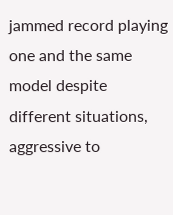jammed record playing one and the same model despite different situations, aggressive to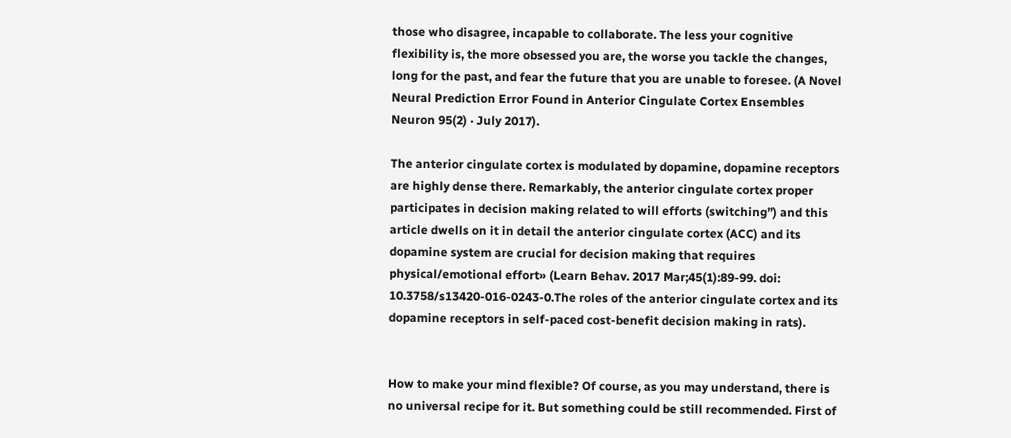those who disagree, incapable to collaborate. The less your cognitive flexibility is, the more obsessed you are, the worse you tackle the changes, long for the past, and fear the future that you are unable to foresee. (A Novel Neural Prediction Error Found in Anterior Cingulate Cortex Ensembles Neuron 95(2) · July 2017).

The anterior cingulate cortex is modulated by dopamine, dopamine receptors are highly dense there. Remarkably, the anterior cingulate cortex proper participates in decision making related to will efforts (switching”) and this article dwells on it in detail the anterior cingulate cortex (ACC) and its dopamine system are crucial for decision making that requires physical/emotional effort» (Learn Behav. 2017 Mar;45(1):89-99. doi: 10.3758/s13420-016-0243-0.The roles of the anterior cingulate cortex and its dopamine receptors in self-paced cost-benefit decision making in rats).


How to make your mind flexible? Of course, as you may understand, there is no universal recipe for it. But something could be still recommended. First of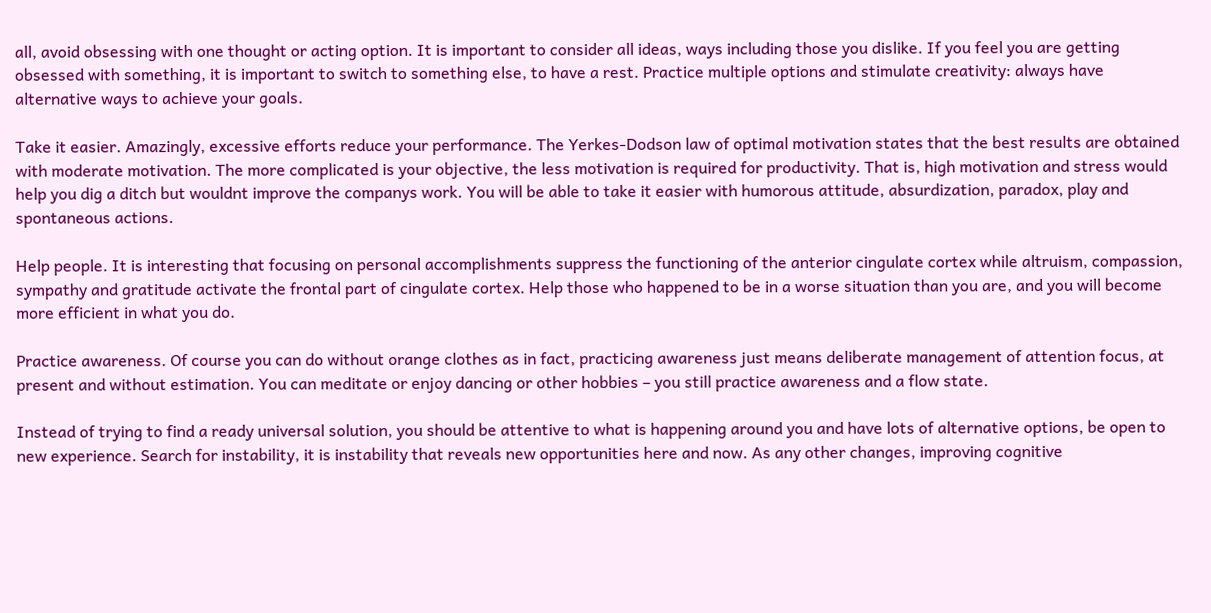all, avoid obsessing with one thought or acting option. It is important to consider all ideas, ways including those you dislike. If you feel you are getting obsessed with something, it is important to switch to something else, to have a rest. Practice multiple options and stimulate creativity: always have alternative ways to achieve your goals.

Take it easier. Amazingly, excessive efforts reduce your performance. The Yerkes-Dodson law of optimal motivation states that the best results are obtained with moderate motivation. The more complicated is your objective, the less motivation is required for productivity. That is, high motivation and stress would help you dig a ditch but wouldnt improve the companys work. You will be able to take it easier with humorous attitude, absurdization, paradox, play and spontaneous actions.

Help people. It is interesting that focusing on personal accomplishments suppress the functioning of the anterior cingulate cortex while altruism, compassion, sympathy and gratitude activate the frontal part of cingulate cortex. Help those who happened to be in a worse situation than you are, and you will become more efficient in what you do.

Practice awareness. Of course you can do without orange clothes as in fact, practicing awareness just means deliberate management of attention focus, at present and without estimation. You can meditate or enjoy dancing or other hobbies – you still practice awareness and a flow state.

Instead of trying to find a ready universal solution, you should be attentive to what is happening around you and have lots of alternative options, be open to new experience. Search for instability, it is instability that reveals new opportunities here and now. As any other changes, improving cognitive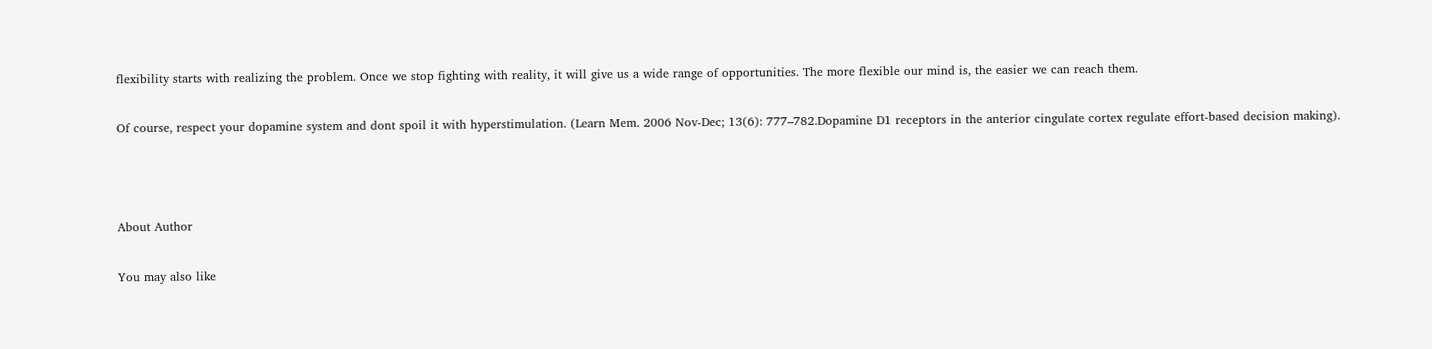flexibility starts with realizing the problem. Once we stop fighting with reality, it will give us a wide range of opportunities. The more flexible our mind is, the easier we can reach them.

Of course, respect your dopamine system and dont spoil it with hyperstimulation. (Learn Mem. 2006 Nov-Dec; 13(6): 777–782.Dopamine D1 receptors in the anterior cingulate cortex regulate effort-based decision making).



About Author

You may also like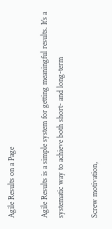Agile Results on a Page

Agile Results is a simple system for getting meaningful results. It’s a systematic way to achieve both short- and long-term

Screw motivation,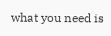what you need is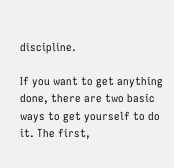discipline.

If you want to get anything done, there are two basic ways to get yourself to do it. The first,